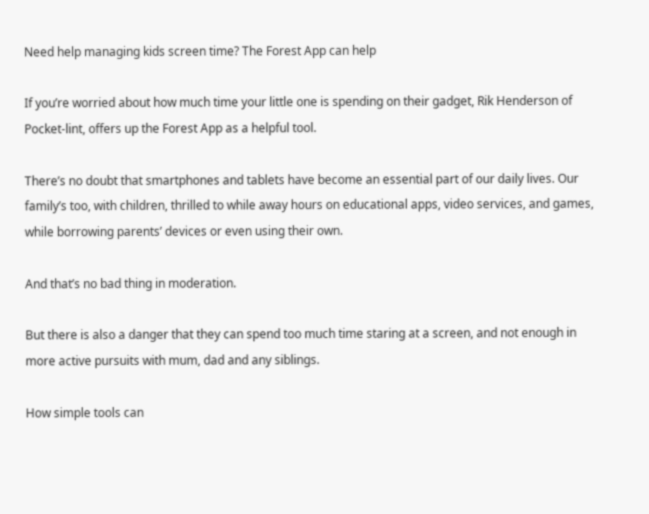Need help managing kids screen time? The Forest App can help

If you’re worried about how much time your little one is spending on their gadget, Rik Henderson of Pocket-lint, offers up the Forest App as a helpful tool.

There’s no doubt that smartphones and tablets have become an essential part of our daily lives. Our family’s too, with children, thrilled to while away hours on educational apps, video services, and games, while borrowing parents’ devices or even using their own.

And that’s no bad thing in moderation.

But there is also a danger that they can spend too much time staring at a screen, and not enough in more active pursuits with mum, dad and any siblings.

How simple tools can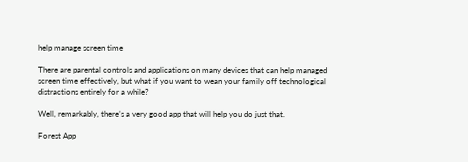help manage screen time

There are parental controls and applications on many devices that can help managed screen time effectively, but what if you want to wean your family off technological distractions entirely for a while?

Well, remarkably, there’s a very good app that will help you do just that.

Forest App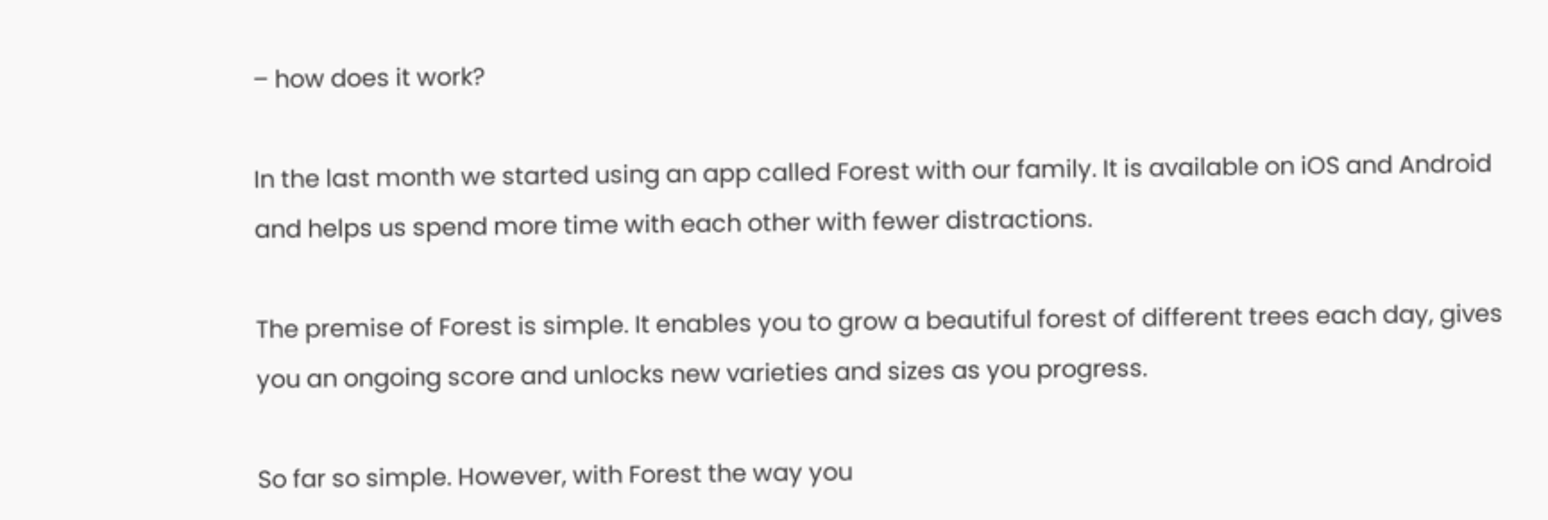– how does it work?

In the last month we started using an app called Forest with our family. It is available on iOS and Android and helps us spend more time with each other with fewer distractions.

The premise of Forest is simple. It enables you to grow a beautiful forest of different trees each day, gives you an ongoing score and unlocks new varieties and sizes as you progress.

So far so simple. However, with Forest the way you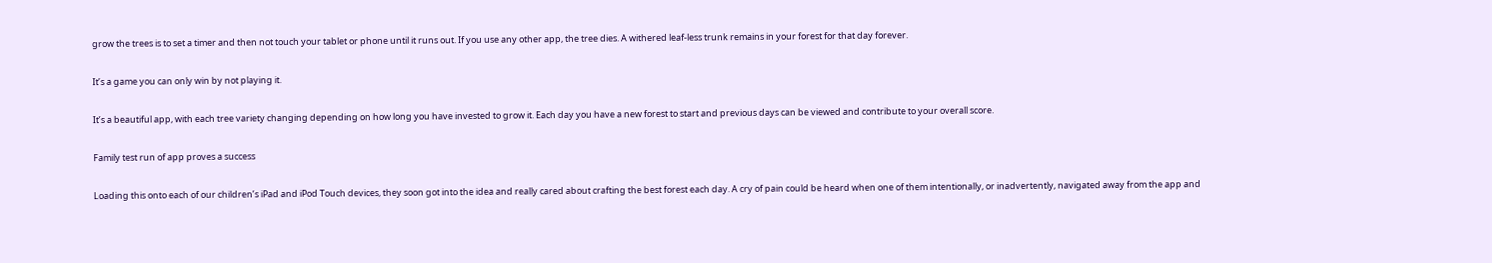grow the trees is to set a timer and then not touch your tablet or phone until it runs out. If you use any other app, the tree dies. A withered leaf-less trunk remains in your forest for that day forever.

It’s a game you can only win by not playing it.

It’s a beautiful app, with each tree variety changing depending on how long you have invested to grow it. Each day you have a new forest to start and previous days can be viewed and contribute to your overall score.

Family test run of app proves a success

Loading this onto each of our children’s iPad and iPod Touch devices, they soon got into the idea and really cared about crafting the best forest each day. A cry of pain could be heard when one of them intentionally, or inadvertently, navigated away from the app and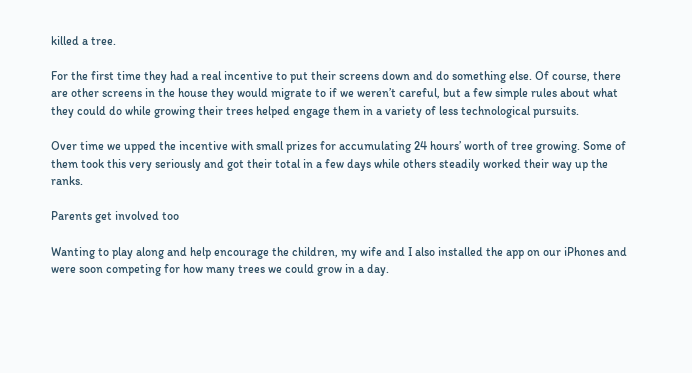killed a tree.

For the first time they had a real incentive to put their screens down and do something else. Of course, there are other screens in the house they would migrate to if we weren’t careful, but a few simple rules about what they could do while growing their trees helped engage them in a variety of less technological pursuits.

Over time we upped the incentive with small prizes for accumulating 24 hours’ worth of tree growing. Some of them took this very seriously and got their total in a few days while others steadily worked their way up the ranks.

Parents get involved too

Wanting to play along and help encourage the children, my wife and I also installed the app on our iPhones and were soon competing for how many trees we could grow in a day.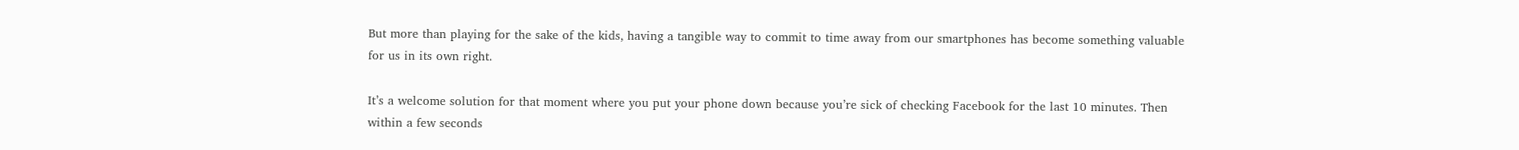But more than playing for the sake of the kids, having a tangible way to commit to time away from our smartphones has become something valuable for us in its own right.

It’s a welcome solution for that moment where you put your phone down because you’re sick of checking Facebook for the last 10 minutes. Then within a few seconds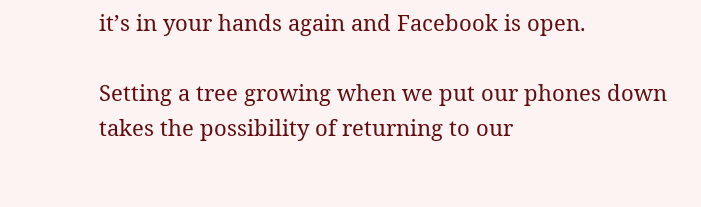it’s in your hands again and Facebook is open.

Setting a tree growing when we put our phones down takes the possibility of returning to our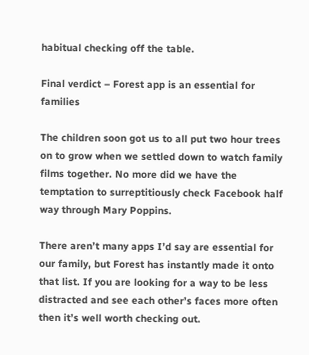habitual checking off the table.

Final verdict – Forest app is an essential for families

The children soon got us to all put two hour trees on to grow when we settled down to watch family films together. No more did we have the temptation to surreptitiously check Facebook half way through Mary Poppins.

There aren’t many apps I’d say are essential for our family, but Forest has instantly made it onto that list. If you are looking for a way to be less distracted and see each other’s faces more often then it’s well worth checking out.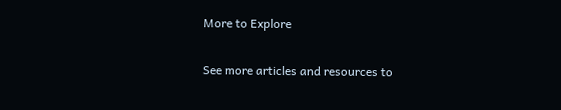More to Explore

See more articles and resources to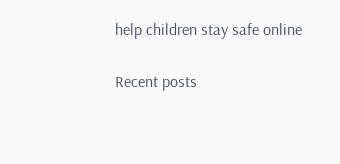help children stay safe online

Recent posts